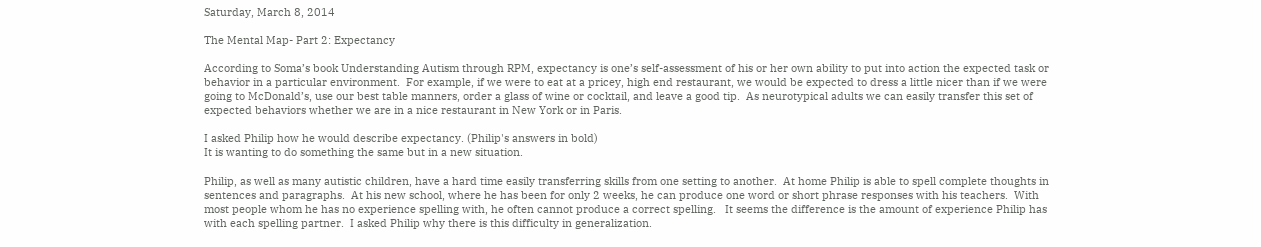Saturday, March 8, 2014

The Mental Map- Part 2: Expectancy

According to Soma’s book Understanding Autism through RPM, expectancy is one’s self-assessment of his or her own ability to put into action the expected task or behavior in a particular environment.  For example, if we were to eat at a pricey, high end restaurant, we would be expected to dress a little nicer than if we were going to McDonald’s, use our best table manners, order a glass of wine or cocktail, and leave a good tip.  As neurotypical adults we can easily transfer this set of expected behaviors whether we are in a nice restaurant in New York or in Paris.

I asked Philip how he would describe expectancy. (Philip's answers in bold)
It is wanting to do something the same but in a new situation.

Philip, as well as many autistic children, have a hard time easily transferring skills from one setting to another.  At home Philip is able to spell complete thoughts in sentences and paragraphs.  At his new school, where he has been for only 2 weeks, he can produce one word or short phrase responses with his teachers.  With most people whom he has no experience spelling with, he often cannot produce a correct spelling.   It seems the difference is the amount of experience Philip has with each spelling partner.  I asked Philip why there is this difficulty in generalization.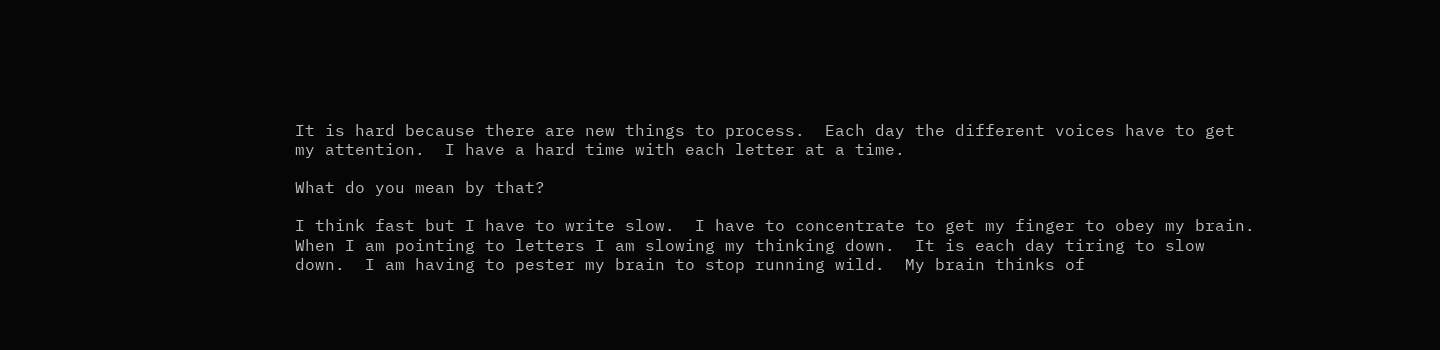It is hard because there are new things to process.  Each day the different voices have to get my attention.  I have a hard time with each letter at a time.

What do you mean by that?

I think fast but I have to write slow.  I have to concentrate to get my finger to obey my brain.  When I am pointing to letters I am slowing my thinking down.  It is each day tiring to slow down.  I am having to pester my brain to stop running wild.  My brain thinks of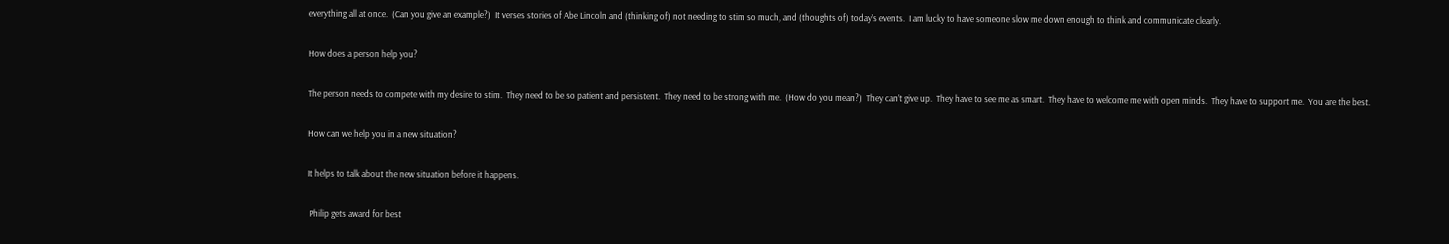everything all at once.  (Can you give an example?)  It verses stories of Abe Lincoln and (thinking of) not needing to stim so much, and (thoughts of) today’s events.  I am lucky to have someone slow me down enough to think and communicate clearly.

How does a person help you?

The person needs to compete with my desire to stim.  They need to be so patient and persistent.  They need to be strong with me.  (How do you mean?)  They can’t give up.  They have to see me as smart.  They have to welcome me with open minds.  They have to support me.  You are the best.

How can we help you in a new situation?

It helps to talk about the new situation before it happens.

 Philip gets award for best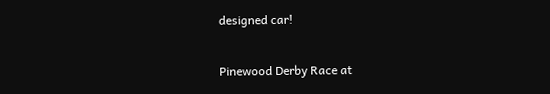designed car!

Pinewood Derby Race at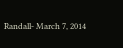Randall- March 7, 2014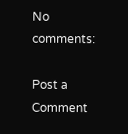No comments:

Post a Comment